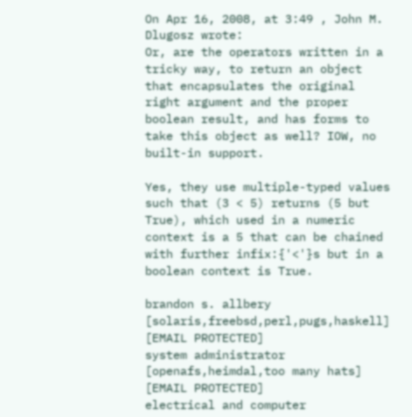On Apr 16, 2008, at 3:49 , John M. Dlugosz wrote:
Or, are the operators written in a tricky way, to return an object that encapsulates the original right argument and the proper boolean result, and has forms to take this object as well? IOW, no built-in support.

Yes, they use multiple-typed values such that (3 < 5) returns (5 but True), which used in a numeric context is a 5 that can be chained with further infix:{'<'}s but in a boolean context is True.

brandon s. allbery [solaris,freebsd,perl,pugs,haskell] [EMAIL PROTECTED]
system administrator [openafs,heimdal,too many hats] [EMAIL PROTECTED]
electrical and computer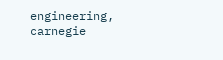engineering, carnegie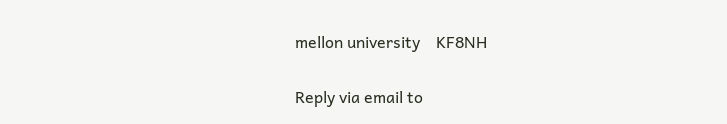mellon university    KF8NH

Reply via email to